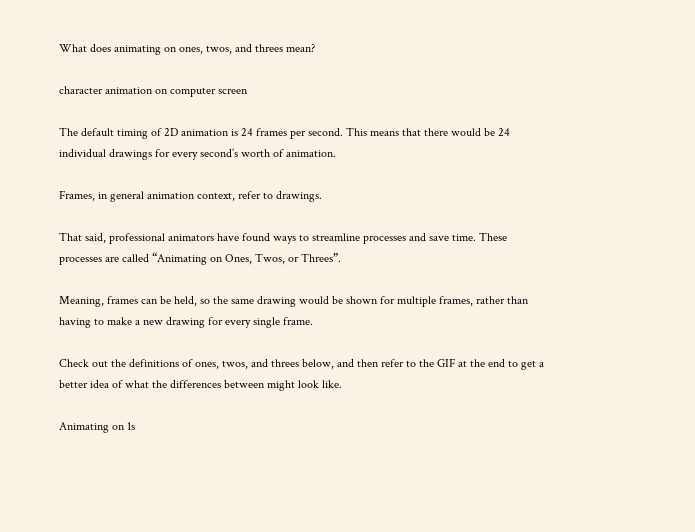What does animating on ones, twos, and threes mean?

character animation on computer screen

The default timing of 2D animation is 24 frames per second. This means that there would be 24 individual drawings for every second’s worth of animation.

Frames, in general animation context, refer to drawings.

That said, professional animators have found ways to streamline processes and save time. These processes are called “Animating on Ones, Twos, or Threes”.

Meaning, frames can be held, so the same drawing would be shown for multiple frames, rather than having to make a new drawing for every single frame.

Check out the definitions of ones, twos, and threes below, and then refer to the GIF at the end to get a better idea of what the differences between might look like.

Animating on 1s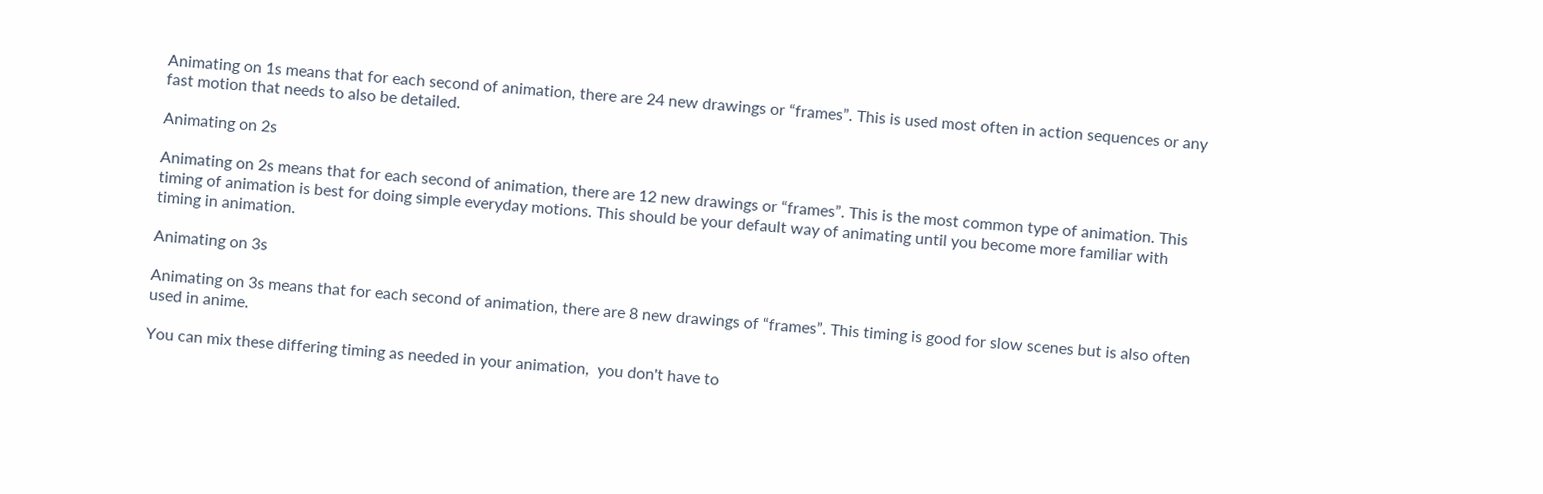Animating on 1s means that for each second of animation, there are 24 new drawings or “frames”. This is used most often in action sequences or any fast motion that needs to also be detailed.

Animating on 2s

Animating on 2s means that for each second of animation, there are 12 new drawings or “frames”. This is the most common type of animation. This timing of animation is best for doing simple everyday motions. This should be your default way of animating until you become more familiar with timing in animation.

Animating on 3s

Animating on 3s means that for each second of animation, there are 8 new drawings of “frames”. This timing is good for slow scenes but is also often used in anime.

You can mix these differing timing as needed in your animation,  you don't have to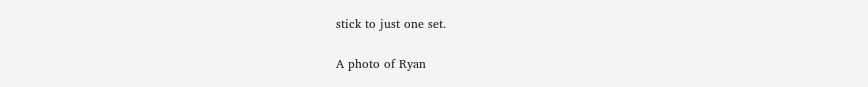stick to just one set.

A photo of Ryan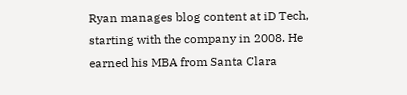Ryan manages blog content at iD Tech, starting with the company in 2008. He earned his MBA from Santa Clara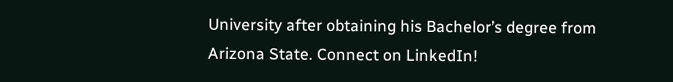University after obtaining his Bachelor’s degree from Arizona State. Connect on LinkedIn!